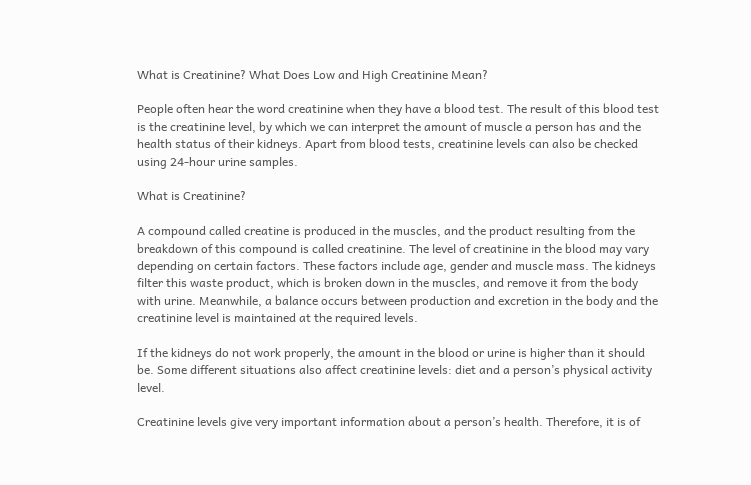What is Creatinine? What Does Low and High Creatinine Mean?

People often hear the word creatinine when they have a blood test. The result of this blood test is the creatinine level, by which we can interpret the amount of muscle a person has and the health status of their kidneys. Apart from blood tests, creatinine levels can also be checked using 24-hour urine samples.

What is Creatinine?

A compound called creatine is produced in the muscles, and the product resulting from the breakdown of this compound is called creatinine. The level of creatinine in the blood may vary depending on certain factors. These factors include age, gender and muscle mass. The kidneys filter this waste product, which is broken down in the muscles, and remove it from the body with urine. Meanwhile, a balance occurs between production and excretion in the body and the creatinine level is maintained at the required levels.

If the kidneys do not work properly, the amount in the blood or urine is higher than it should be. Some different situations also affect creatinine levels: diet and a person’s physical activity level.

Creatinine levels give very important information about a person’s health. Therefore, it is of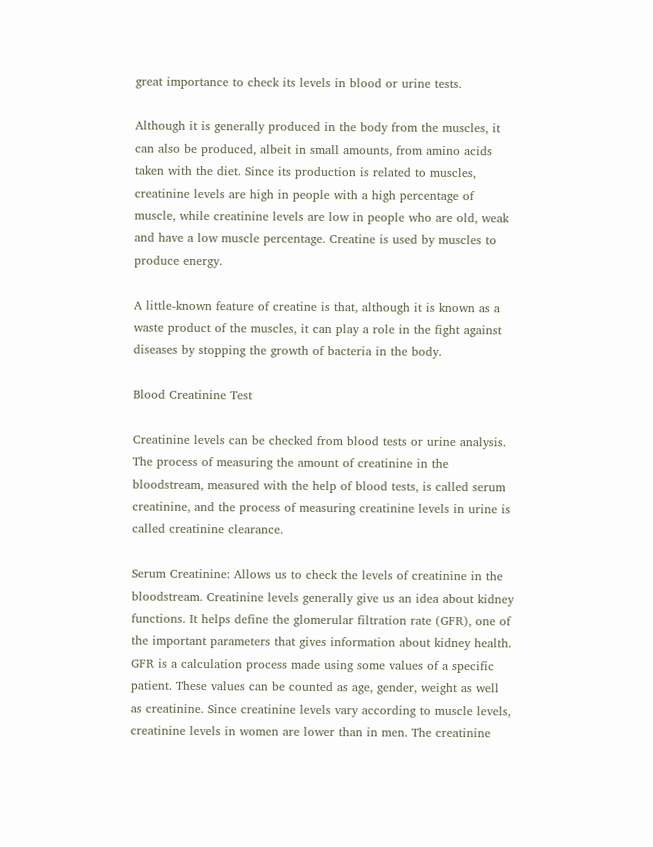great importance to check its levels in blood or urine tests.

Although it is generally produced in the body from the muscles, it can also be produced, albeit in small amounts, from amino acids taken with the diet. Since its production is related to muscles, creatinine levels are high in people with a high percentage of muscle, while creatinine levels are low in people who are old, weak and have a low muscle percentage. Creatine is used by muscles to produce energy.

A little-known feature of creatine is that, although it is known as a waste product of the muscles, it can play a role in the fight against diseases by stopping the growth of bacteria in the body.

Blood Creatinine Test

Creatinine levels can be checked from blood tests or urine analysis. The process of measuring the amount of creatinine in the bloodstream, measured with the help of blood tests, is called serum creatinine, and the process of measuring creatinine levels in urine is called creatinine clearance.

Serum Creatinine: Allows us to check the levels of creatinine in the bloodstream. Creatinine levels generally give us an idea about kidney functions. It helps define the glomerular filtration rate (GFR), one of the important parameters that gives information about kidney health. GFR is a calculation process made using some values of a specific patient. These values can be counted as age, gender, weight as well as creatinine. Since creatinine levels vary according to muscle levels, creatinine levels in women are lower than in men. The creatinine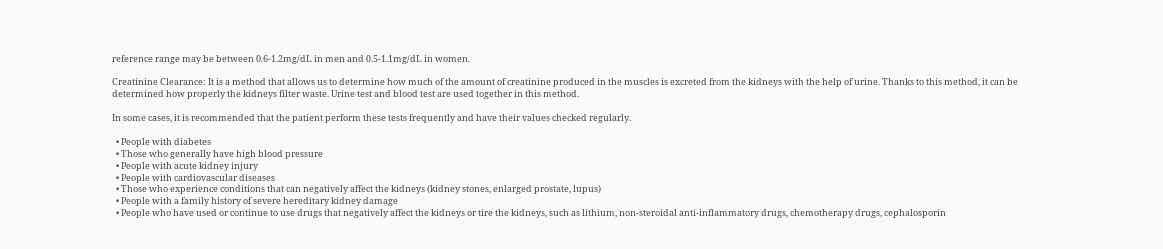reference range may be between 0.6-1.2mg/dL in men and 0.5-1.1mg/dL in women.

Creatinine Clearance: It is a method that allows us to determine how much of the amount of creatinine produced in the muscles is excreted from the kidneys with the help of urine. Thanks to this method, it can be determined how properly the kidneys filter waste. Urine test and blood test are used together in this method.

In some cases, it is recommended that the patient perform these tests frequently and have their values checked regularly.

  • People with diabetes
  • Those who generally have high blood pressure
  • People with acute kidney injury
  • People with cardiovascular diseases
  • Those who experience conditions that can negatively affect the kidneys (kidney stones, enlarged prostate, lupus)
  • People with a family history of severe hereditary kidney damage
  • People who have used or continue to use drugs that negatively affect the kidneys or tire the kidneys, such as lithium, non-steroidal anti-inflammatory drugs, chemotherapy drugs, cephalosporin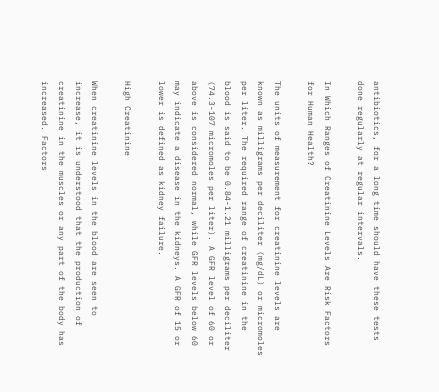antibiotics, for a long time should have these tests done regularly at regular intervals.

In Which Ranges of Creatinine Levels Are Risk Factors for Human Health?

The units of measurement for creatinine levels are known as milligrams per deciliter (mg/dL) or micromoles per liter. The required range of creatinine in the blood is said to be 0.84-1.21 milligrams per deciliter (74.3-107 micromoles per liter). A GFR level of 60 or above is considered normal, while GFR levels below 60 may indicate a disease in the kidneys. A GFR of 15 or lower is defined as kidney failure.

High Creatinine

When creatinine levels in the blood are seen to increase, it is understood that the production of creatinine in the muscles or any part of the body has increased. Factors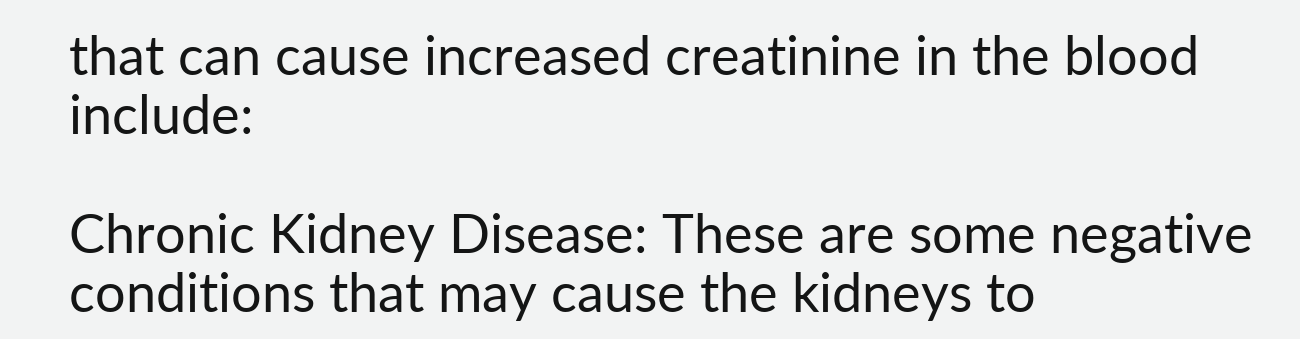that can cause increased creatinine in the blood include:

Chronic Kidney Disease: These are some negative conditions that may cause the kidneys to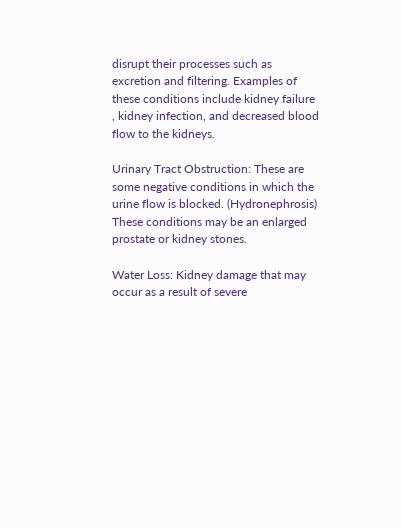disrupt their processes such as excretion and filtering. Examples of these conditions include kidney failure , kidney infection, and decreased blood flow to the kidneys.

Urinary Tract Obstruction: These are some negative conditions in which the urine flow is blocked. (Hydronephrosis) These conditions may be an enlarged prostate or kidney stones.

Water Loss: Kidney damage that may occur as a result of severe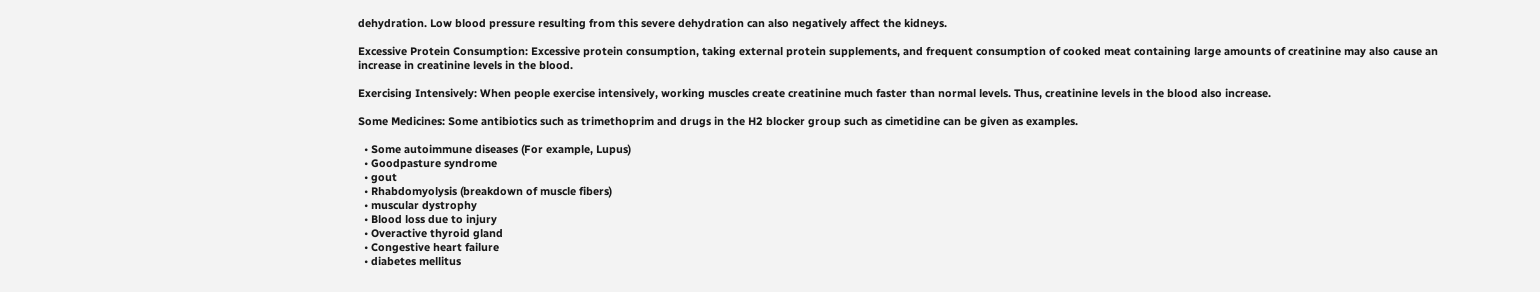dehydration. Low blood pressure resulting from this severe dehydration can also negatively affect the kidneys.

Excessive Protein Consumption: Excessive protein consumption, taking external protein supplements, and frequent consumption of cooked meat containing large amounts of creatinine may also cause an increase in creatinine levels in the blood.

Exercising Intensively: When people exercise intensively, working muscles create creatinine much faster than normal levels. Thus, creatinine levels in the blood also increase.

Some Medicines: Some antibiotics such as trimethoprim and drugs in the H2 blocker group such as cimetidine can be given as examples.

  • Some autoimmune diseases (For example, Lupus)
  • Goodpasture syndrome
  • gout
  • Rhabdomyolysis (breakdown of muscle fibers)
  • muscular dystrophy
  • Blood loss due to injury
  • Overactive thyroid gland
  • Congestive heart failure
  • diabetes mellitus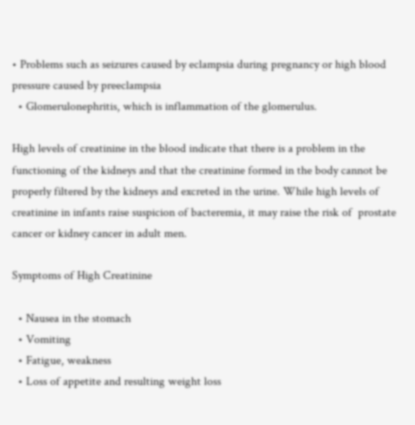• Problems such as seizures caused by eclampsia during pregnancy or high blood pressure caused by preeclampsia
  • Glomerulonephritis, which is inflammation of the glomerulus.

High levels of creatinine in the blood indicate that there is a problem in the functioning of the kidneys and that the creatinine formed in the body cannot be properly filtered by the kidneys and excreted in the urine. While high levels of creatinine in infants raise suspicion of bacteremia, it may raise the risk of  prostate cancer or kidney cancer in adult men.

Symptoms of High Creatinine

  • Nausea in the stomach
  • Vomiting
  • Fatigue, weakness
  • Loss of appetite and resulting weight loss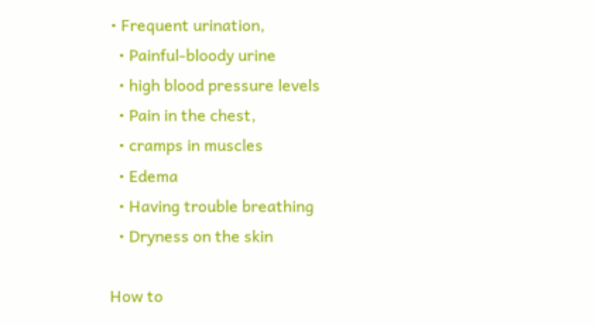• Frequent urination,
  • Painful-bloody urine
  • high blood pressure levels
  • Pain in the chest,
  • cramps in muscles
  • Edema
  • Having trouble breathing
  • Dryness on the skin

How to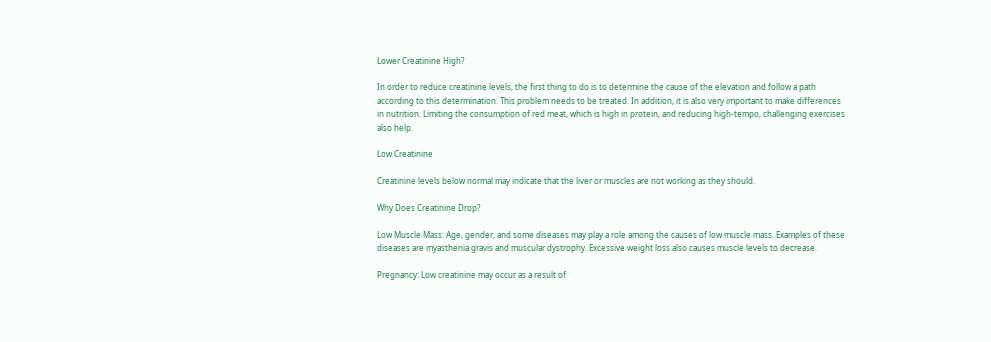Lower Creatinine High?

In order to reduce creatinine levels, the first thing to do is to determine the cause of the elevation and follow a path according to this determination. This problem needs to be treated. In addition, it is also very important to make differences in nutrition. Limiting the consumption of red meat, which is high in protein, and reducing high-tempo, challenging exercises also help.

Low Creatinine

Creatinine levels below normal may indicate that the liver or muscles are not working as they should.

Why Does Creatinine Drop?

Low Muscle Mass: Age, gender, and some diseases may play a role among the causes of low muscle mass. Examples of these diseases are myasthenia gravis and muscular dystrophy. Excessive weight loss also causes muscle levels to decrease.

Pregnancy: Low creatinine may occur as a result of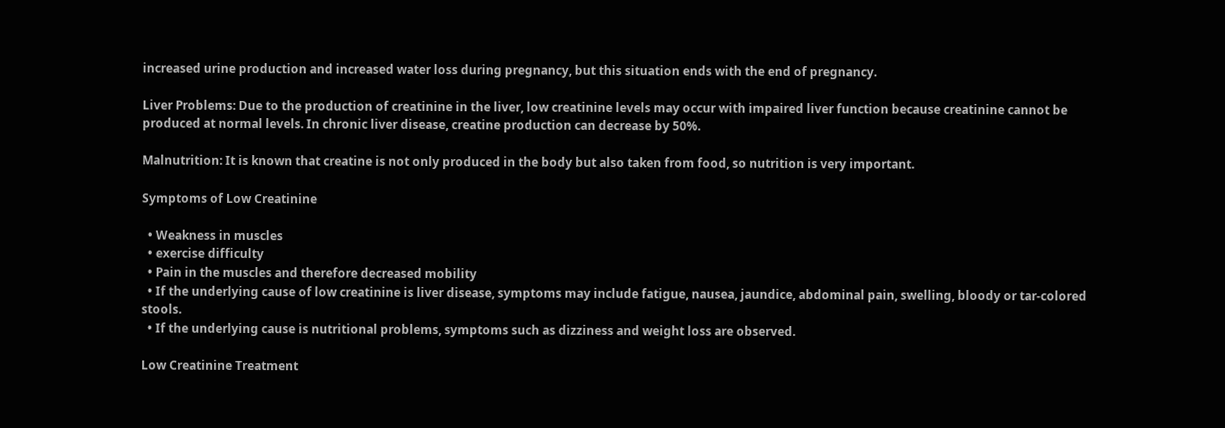increased urine production and increased water loss during pregnancy, but this situation ends with the end of pregnancy.

Liver Problems: Due to the production of creatinine in the liver, low creatinine levels may occur with impaired liver function because creatinine cannot be produced at normal levels. In chronic liver disease, creatine production can decrease by 50%.

Malnutrition: It is known that creatine is not only produced in the body but also taken from food, so nutrition is very important.

Symptoms of Low Creatinine

  • Weakness in muscles
  • exercise difficulty
  • Pain in the muscles and therefore decreased mobility
  • If the underlying cause of low creatinine is liver disease, symptoms may include fatigue, nausea, jaundice, abdominal pain, swelling, bloody or tar-colored stools.
  • If the underlying cause is nutritional problems, symptoms such as dizziness and weight loss are observed.

Low Creatinine Treatment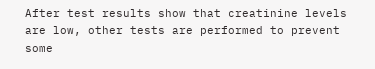After test results show that creatinine levels are low, other tests are performed to prevent some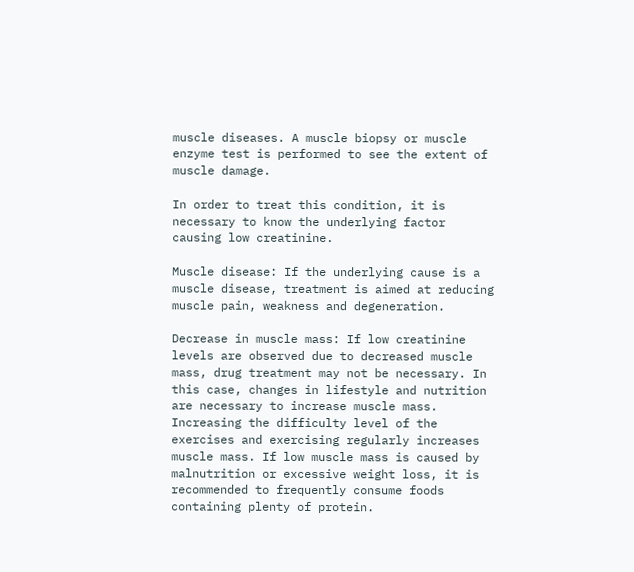muscle diseases. A muscle biopsy or muscle enzyme test is performed to see the extent of muscle damage.

In order to treat this condition, it is necessary to know the underlying factor causing low creatinine.

Muscle disease: If the underlying cause is a muscle disease, treatment is aimed at reducing muscle pain, weakness and degeneration.

Decrease in muscle mass: If low creatinine levels are observed due to decreased muscle mass, drug treatment may not be necessary. In this case, changes in lifestyle and nutrition are necessary to increase muscle mass. Increasing the difficulty level of the exercises and exercising regularly increases muscle mass. If low muscle mass is caused by malnutrition or excessive weight loss, it is recommended to frequently consume foods containing plenty of protein.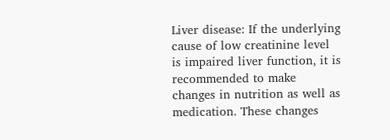Liver disease: If the underlying cause of low creatinine level is impaired liver function, it is recommended to make changes in nutrition as well as medication. These changes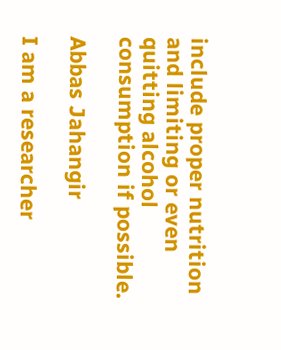include proper nutrition and limiting or even quitting alcohol consumption if possible.

Abbas Jahangir

I am a researcher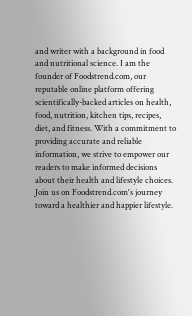and writer with a background in food and nutritional science. I am the founder of Foodstrend.com, our reputable online platform offering scientifically-backed articles on health, food, nutrition, kitchen tips, recipes, diet, and fitness. With a commitment to providing accurate and reliable information, we strive to empower our readers to make informed decisions about their health and lifestyle choices. Join us on Foodstrend.com's journey toward a healthier and happier lifestyle.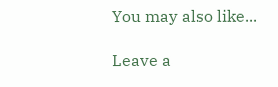You may also like...

Leave a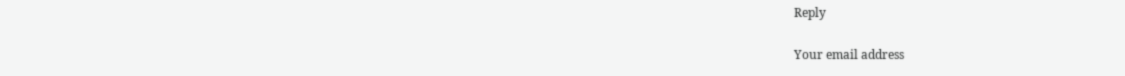Reply

Your email address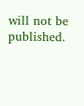will not be published.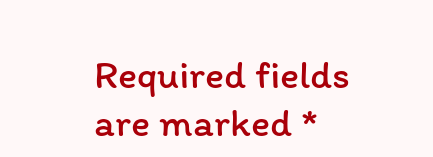Required fields are marked *